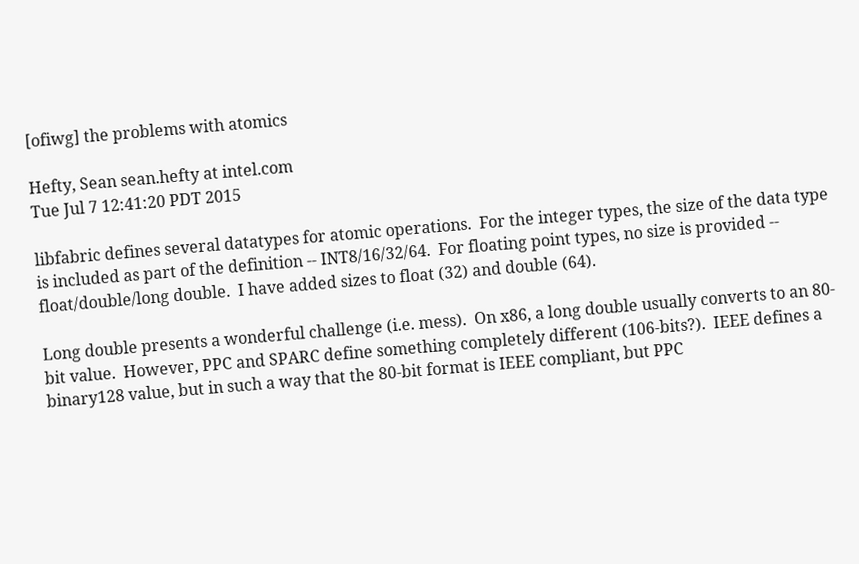[ofiwg] the problems with atomics

Hefty, Sean sean.hefty at intel.com
Tue Jul 7 12:41:20 PDT 2015

libfabric defines several datatypes for atomic operations.  For the integer types, the size of the data type is included as part of the definition -- INT8/16/32/64.  For floating point types, no size is provided -- float/double/long double.  I have added sizes to float (32) and double (64).

Long double presents a wonderful challenge (i.e. mess).  On x86, a long double usually converts to an 80-bit value.  However, PPC and SPARC define something completely different (106-bits?).  IEEE defines a binary128 value, but in such a way that the 80-bit format is IEEE compliant, but PPC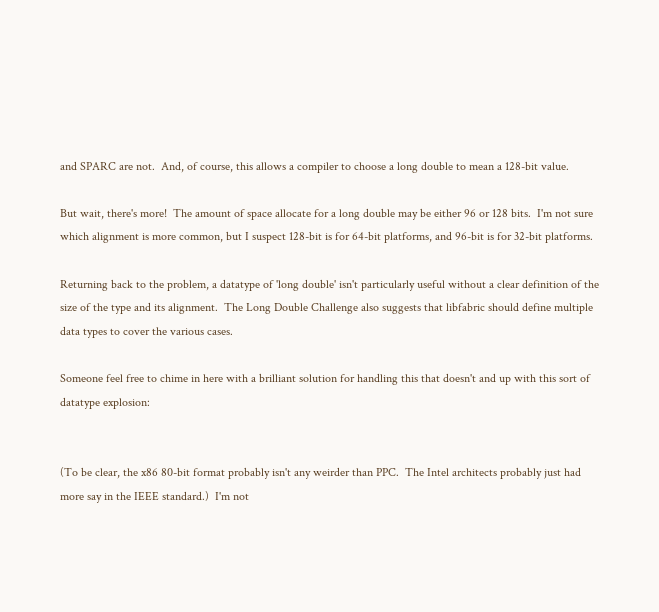and SPARC are not.  And, of course, this allows a compiler to choose a long double to mean a 128-bit value.

But wait, there's more!  The amount of space allocate for a long double may be either 96 or 128 bits.  I'm not sure which alignment is more common, but I suspect 128-bit is for 64-bit platforms, and 96-bit is for 32-bit platforms.

Returning back to the problem, a datatype of 'long double' isn't particularly useful without a clear definition of the size of the type and its alignment.  The Long Double Challenge also suggests that libfabric should define multiple data types to cover the various cases.

Someone feel free to chime in here with a brilliant solution for handling this that doesn't and up with this sort of datatype explosion:


(To be clear, the x86 80-bit format probably isn't any weirder than PPC.  The Intel architects probably just had more say in the IEEE standard.)  I'm not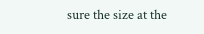sure the size at the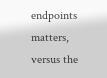endpoints matters, versus the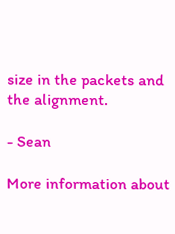size in the packets and the alignment.

- Sean

More information about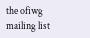the ofiwg mailing list